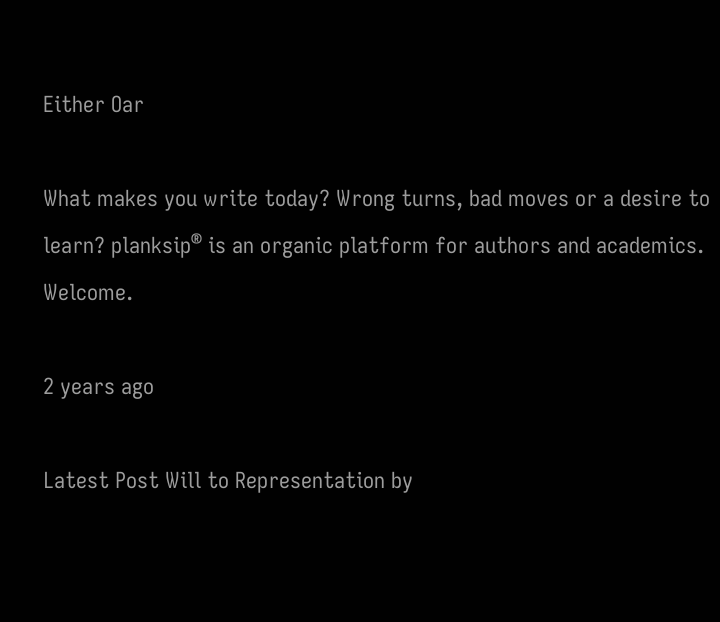Either Oar

What makes you write today? Wrong turns, bad moves or a desire to learn? planksip® is an organic platform for authors and academics. Welcome.

2 years ago

Latest Post Will to Representation by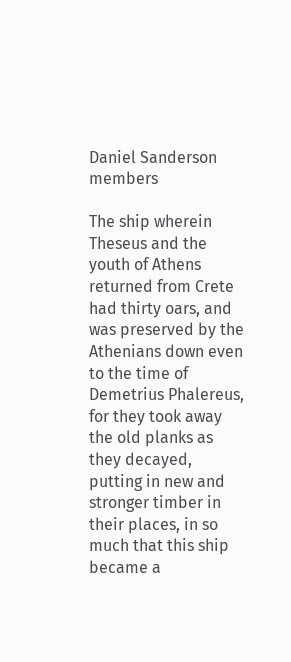Daniel Sanderson members

The ship wherein Theseus and the youth of Athens returned from Crete had thirty oars, and was preserved by the Athenians down even to the time of Demetrius Phalereus, for they took away the old planks as they decayed, putting in new and stronger timber in their places, in so much that this ship became a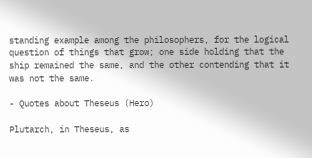standing example among the philosophers, for the logical question of things that grow; one side holding that the ship remained the same, and the other contending that it was not the same.

- Quotes about Theseus (Hero)

Plutarch, in Theseus, as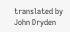translated by John Dryden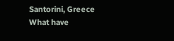Santorini, Greece
What have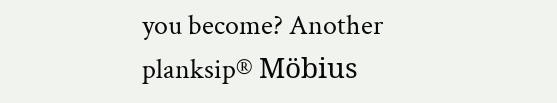you become? Another planksip® Möbius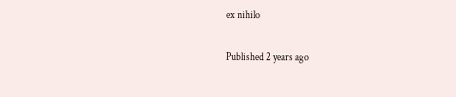ex nihilo


Published 2 years ago